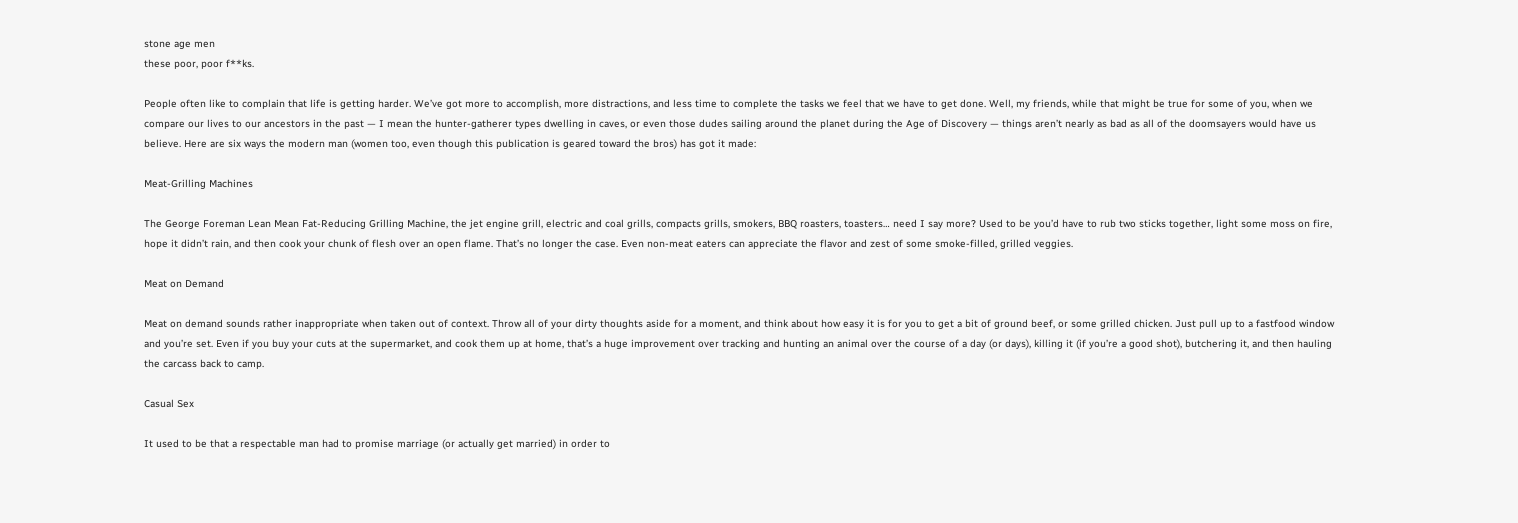stone age men
these poor, poor f**ks.

People often like to complain that life is getting harder. We’ve got more to accomplish, more distractions, and less time to complete the tasks we feel that we have to get done. Well, my friends, while that might be true for some of you, when we compare our lives to our ancestors in the past — I mean the hunter-gatherer types dwelling in caves, or even those dudes sailing around the planet during the Age of Discovery — things aren’t nearly as bad as all of the doomsayers would have us believe. Here are six ways the modern man (women too, even though this publication is geared toward the bros) has got it made:

Meat-Grilling Machines

The George Foreman Lean Mean Fat-Reducing Grilling Machine, the jet engine grill, electric and coal grills, compacts grills, smokers, BBQ roasters, toasters… need I say more? Used to be you’d have to rub two sticks together, light some moss on fire, hope it didn’t rain, and then cook your chunk of flesh over an open flame. That’s no longer the case. Even non-meat eaters can appreciate the flavor and zest of some smoke-filled, grilled veggies.

Meat on Demand

Meat on demand sounds rather inappropriate when taken out of context. Throw all of your dirty thoughts aside for a moment, and think about how easy it is for you to get a bit of ground beef, or some grilled chicken. Just pull up to a fastfood window and you’re set. Even if you buy your cuts at the supermarket, and cook them up at home, that’s a huge improvement over tracking and hunting an animal over the course of a day (or days), killing it (if you’re a good shot), butchering it, and then hauling the carcass back to camp.

Casual Sex

It used to be that a respectable man had to promise marriage (or actually get married) in order to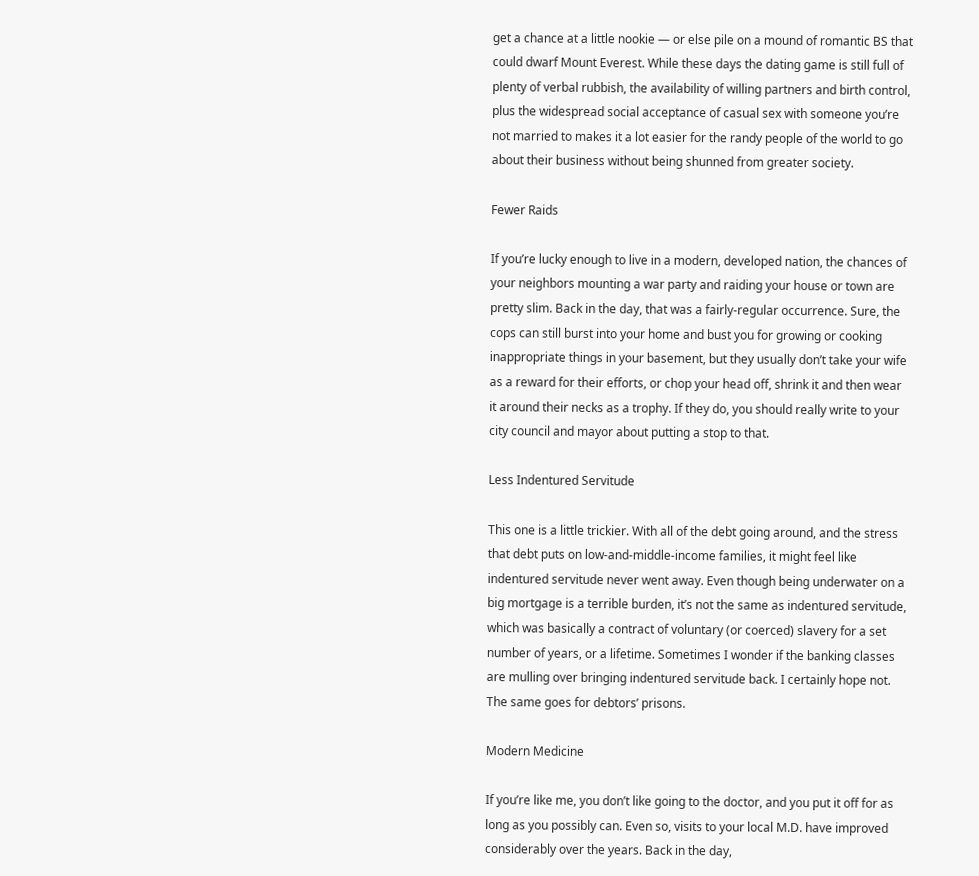get a chance at a little nookie — or else pile on a mound of romantic BS that could dwarf Mount Everest. While these days the dating game is still full of plenty of verbal rubbish, the availability of willing partners and birth control, plus the widespread social acceptance of casual sex with someone you’re not married to makes it a lot easier for the randy people of the world to go about their business without being shunned from greater society.

Fewer Raids

If you’re lucky enough to live in a modern, developed nation, the chances of your neighbors mounting a war party and raiding your house or town are pretty slim. Back in the day, that was a fairly-regular occurrence. Sure, the cops can still burst into your home and bust you for growing or cooking inappropriate things in your basement, but they usually don’t take your wife as a reward for their efforts, or chop your head off, shrink it and then wear it around their necks as a trophy. If they do, you should really write to your city council and mayor about putting a stop to that.

Less Indentured Servitude

This one is a little trickier. With all of the debt going around, and the stress that debt puts on low-and-middle-income families, it might feel like indentured servitude never went away. Even though being underwater on a big mortgage is a terrible burden, it’s not the same as indentured servitude, which was basically a contract of voluntary (or coerced) slavery for a set number of years, or a lifetime. Sometimes I wonder if the banking classes are mulling over bringing indentured servitude back. I certainly hope not. The same goes for debtors’ prisons.

Modern Medicine

If you’re like me, you don’t like going to the doctor, and you put it off for as long as you possibly can. Even so, visits to your local M.D. have improved considerably over the years. Back in the day,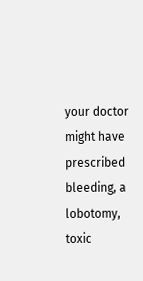your doctor might have prescribed bleeding, a lobotomy, toxic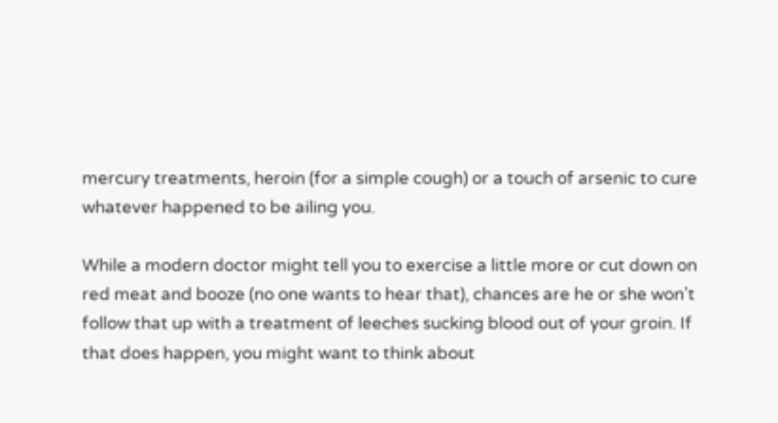mercury treatments, heroin (for a simple cough) or a touch of arsenic to cure whatever happened to be ailing you.

While a modern doctor might tell you to exercise a little more or cut down on red meat and booze (no one wants to hear that), chances are he or she won’t follow that up with a treatment of leeches sucking blood out of your groin. If that does happen, you might want to think about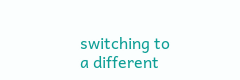switching to a different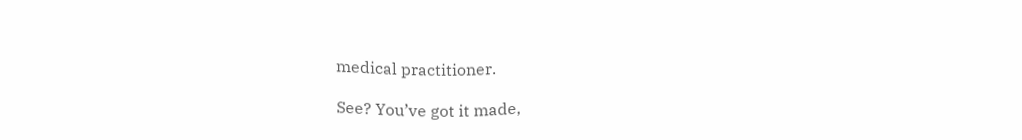medical practitioner.

See? You’ve got it made,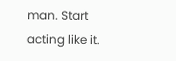man. Start acting like it.